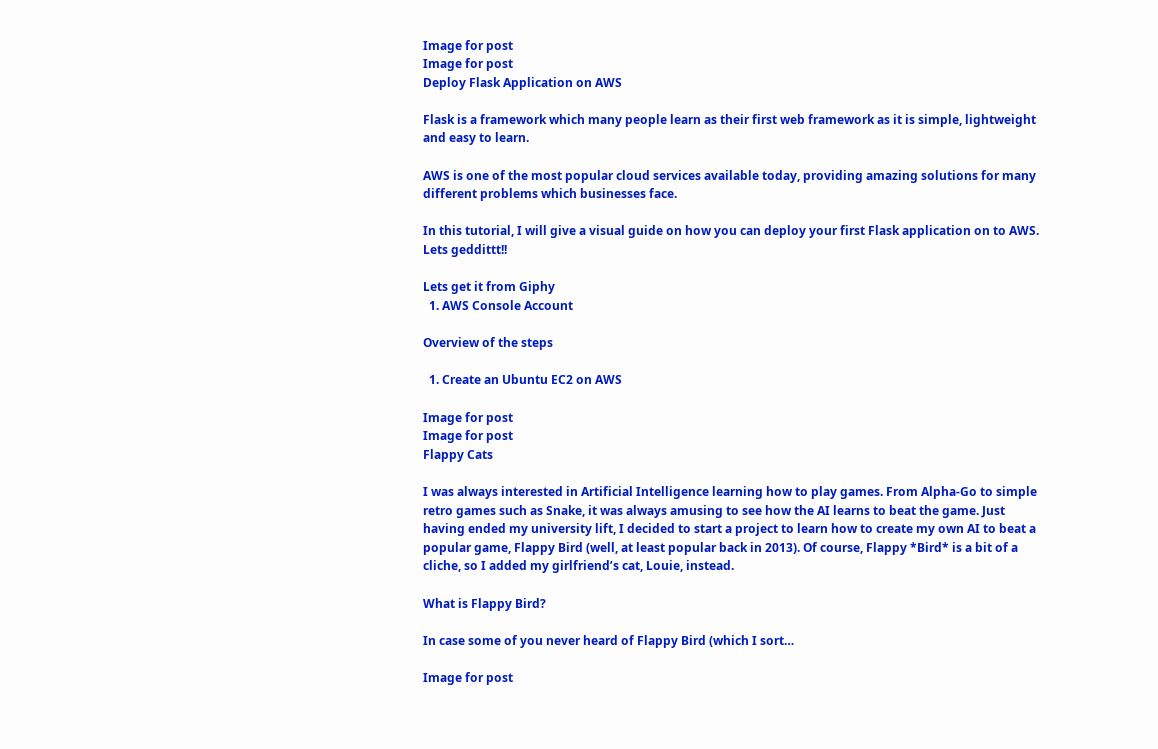Image for post
Image for post
Deploy Flask Application on AWS

Flask is a framework which many people learn as their first web framework as it is simple, lightweight and easy to learn.

AWS is one of the most popular cloud services available today, providing amazing solutions for many different problems which businesses face.

In this tutorial, I will give a visual guide on how you can deploy your first Flask application on to AWS. Lets geddittt!!

Lets get it from Giphy
  1. AWS Console Account

Overview of the steps

  1. Create an Ubuntu EC2 on AWS

Image for post
Image for post
Flappy Cats

I was always interested in Artificial Intelligence learning how to play games. From Alpha-Go to simple retro games such as Snake, it was always amusing to see how the AI learns to beat the game. Just having ended my university lift, I decided to start a project to learn how to create my own AI to beat a popular game, Flappy Bird (well, at least popular back in 2013). Of course, Flappy *Bird* is a bit of a cliche, so I added my girlfriend’s cat, Louie, instead.

What is Flappy Bird?

In case some of you never heard of Flappy Bird (which I sort…

Image for post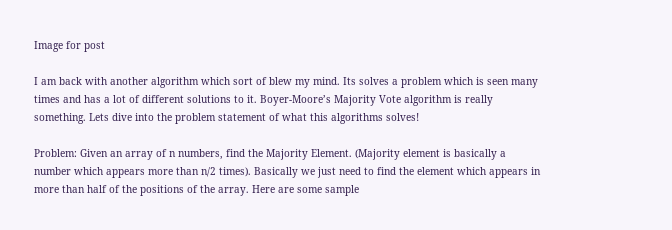Image for post

I am back with another algorithm which sort of blew my mind. Its solves a problem which is seen many times and has a lot of different solutions to it. Boyer-Moore’s Majority Vote algorithm is really something. Lets dive into the problem statement of what this algorithms solves!

Problem: Given an array of n numbers, find the Majority Element. (Majority element is basically a number which appears more than n/2 times). Basically we just need to find the element which appears in more than half of the positions of the array. Here are some sample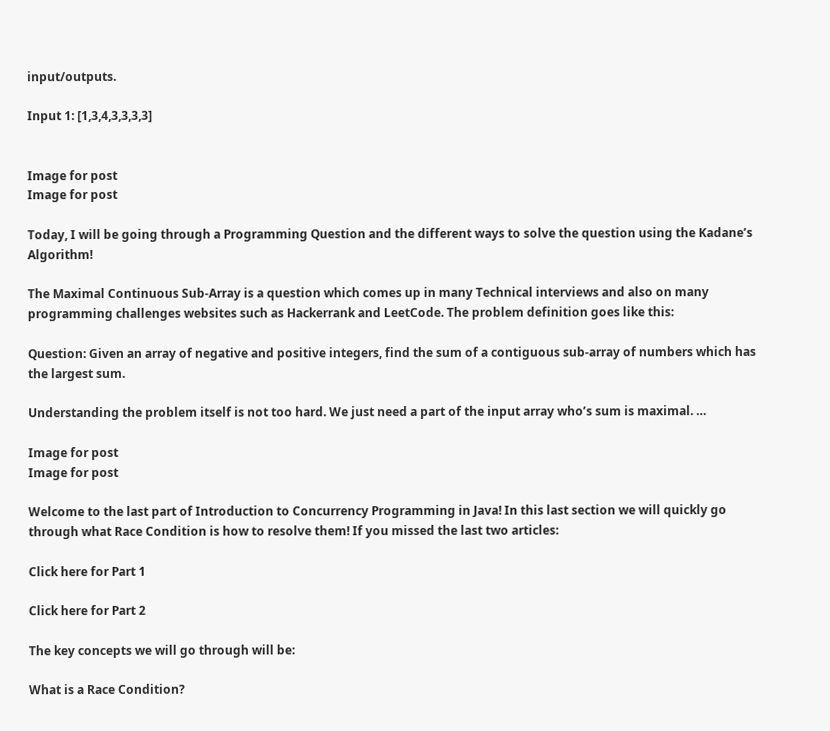input/outputs.

Input 1: [1,3,4,3,3,3,3]


Image for post
Image for post

Today, I will be going through a Programming Question and the different ways to solve the question using the Kadane’s Algorithm!

The Maximal Continuous Sub-Array is a question which comes up in many Technical interviews and also on many programming challenges websites such as Hackerrank and LeetCode. The problem definition goes like this:

Question: Given an array of negative and positive integers, find the sum of a contiguous sub-array of numbers which has the largest sum.

Understanding the problem itself is not too hard. We just need a part of the input array who’s sum is maximal. …

Image for post
Image for post

Welcome to the last part of Introduction to Concurrency Programming in Java! In this last section we will quickly go through what Race Condition is how to resolve them! If you missed the last two articles:

Click here for Part 1

Click here for Part 2

The key concepts we will go through will be:

What is a Race Condition?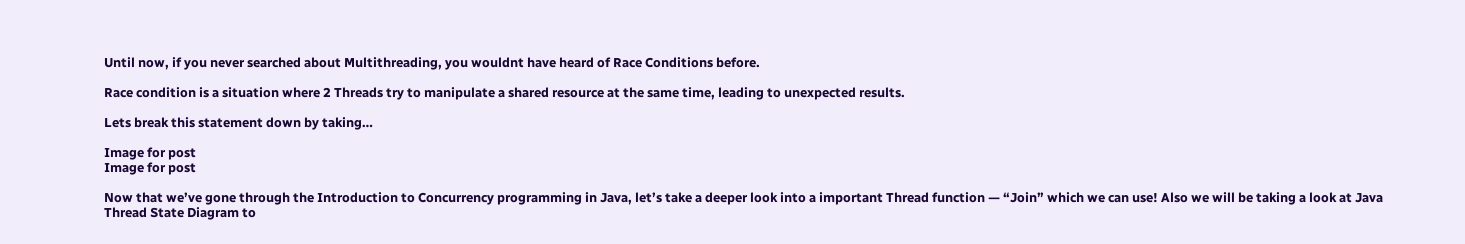Until now, if you never searched about Multithreading, you wouldnt have heard of Race Conditions before.

Race condition is a situation where 2 Threads try to manipulate a shared resource at the same time, leading to unexpected results.

Lets break this statement down by taking…

Image for post
Image for post

Now that we’ve gone through the Introduction to Concurrency programming in Java, let’s take a deeper look into a important Thread function — “Join” which we can use! Also we will be taking a look at Java Thread State Diagram to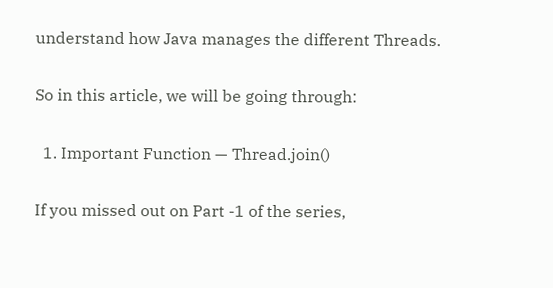understand how Java manages the different Threads.

So in this article, we will be going through:

  1. Important Function — Thread.join()

If you missed out on Part -1 of the series,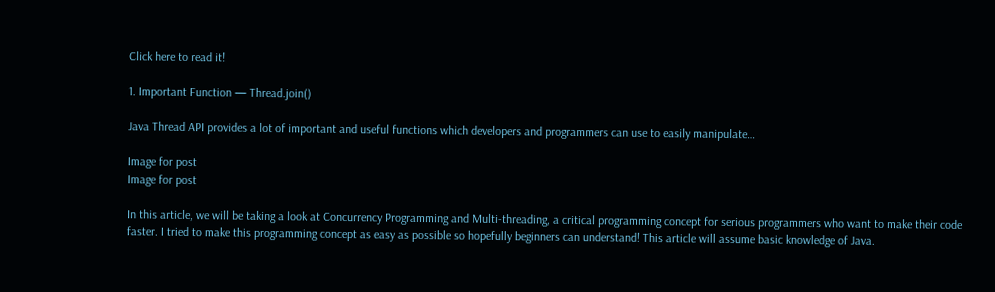Click here to read it!

1. Important Function — Thread.join()

Java Thread API provides a lot of important and useful functions which developers and programmers can use to easily manipulate…

Image for post
Image for post

In this article, we will be taking a look at Concurrency Programming and Multi-threading, a critical programming concept for serious programmers who want to make their code faster. I tried to make this programming concept as easy as possible so hopefully beginners can understand! This article will assume basic knowledge of Java.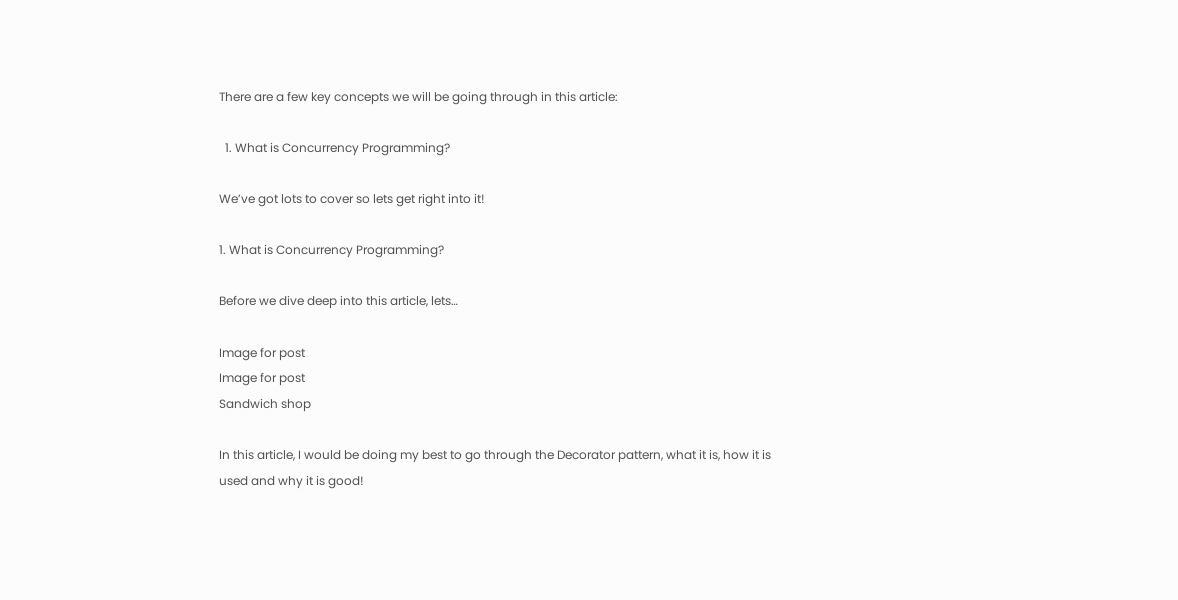There are a few key concepts we will be going through in this article:

  1. What is Concurrency Programming?

We’ve got lots to cover so lets get right into it!

1. What is Concurrency Programming?

Before we dive deep into this article, lets…

Image for post
Image for post
Sandwich shop

In this article, I would be doing my best to go through the Decorator pattern, what it is, how it is used and why it is good!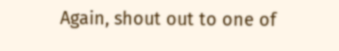Again, shout out to one of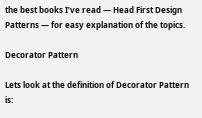the best books I’ve read — Head First Design Patterns — for easy explanation of the topics.

Decorator Pattern

Lets look at the definition of Decorator Pattern is: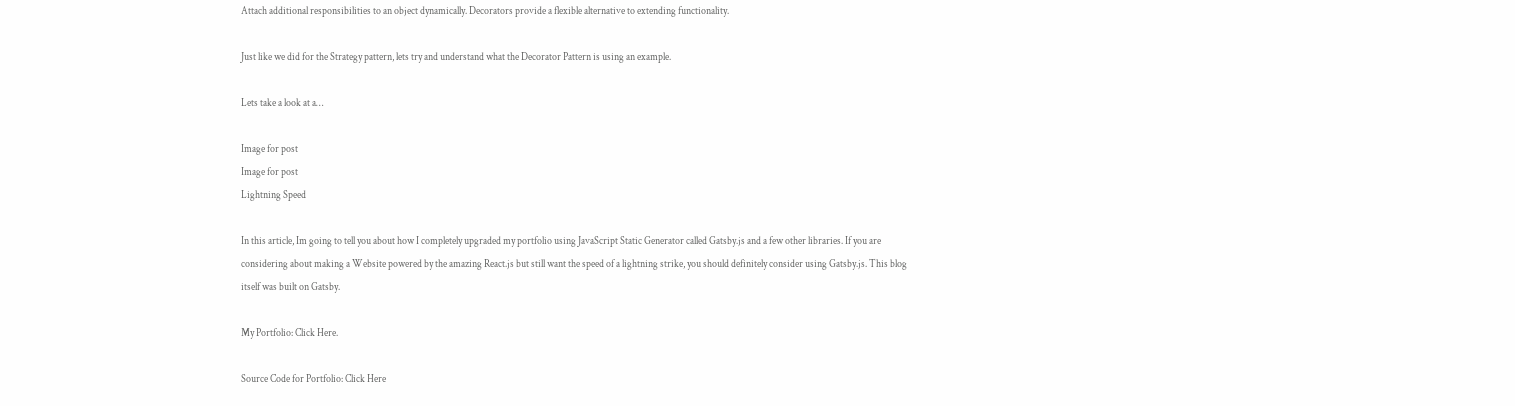Attach additional responsibilities to an object dynamically. Decorators provide a flexible alternative to extending functionality.

Just like we did for the Strategy pattern, lets try and understand what the Decorator Pattern is using an example.

Lets take a look at a…

Image for post
Image for post
Lightning Speed

In this article, Im going to tell you about how I completely upgraded my portfolio using JavaScript Static Generator called Gatsby.js and a few other libraries. If you are considering about making a Website powered by the amazing React.js but still want the speed of a lightning strike, you should definitely consider using Gatsby.js. This blog itself was built on Gatsby.

My Portfolio: Click Here.

Source Code for Portfolio: Click Here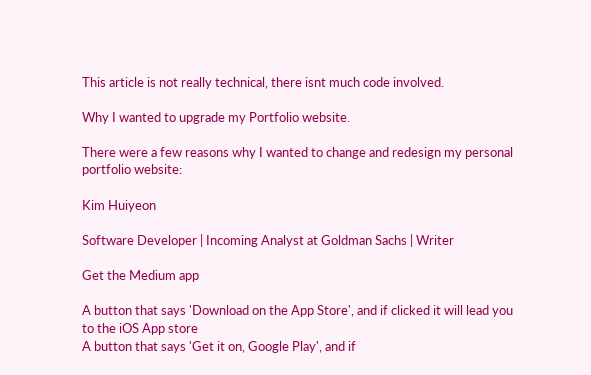This article is not really technical, there isnt much code involved.

Why I wanted to upgrade my Portfolio website.

There were a few reasons why I wanted to change and redesign my personal portfolio website:

Kim Huiyeon

Software Developer | Incoming Analyst at Goldman Sachs | Writer

Get the Medium app

A button that says 'Download on the App Store', and if clicked it will lead you to the iOS App store
A button that says 'Get it on, Google Play', and if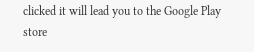clicked it will lead you to the Google Play store